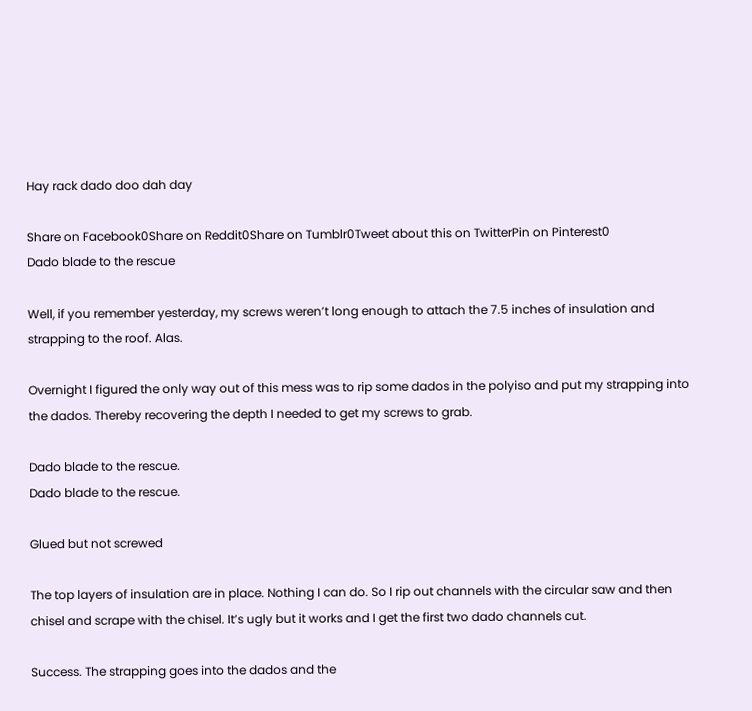Hay rack dado doo dah day

Share on Facebook0Share on Reddit0Share on Tumblr0Tweet about this on TwitterPin on Pinterest0
Dado blade to the rescue

Well, if you remember yesterday, my screws weren’t long enough to attach the 7.5 inches of insulation and strapping to the roof. Alas.

Overnight I figured the only way out of this mess was to rip some dados in the polyiso and put my strapping into the dados. Thereby recovering the depth I needed to get my screws to grab.

Dado blade to the rescue.
Dado blade to the rescue.

Glued but not screwed

The top layers of insulation are in place. Nothing I can do. So I rip out channels with the circular saw and then chisel and scrape with the chisel. It’s ugly but it works and I get the first two dado channels cut.

Success. The strapping goes into the dados and the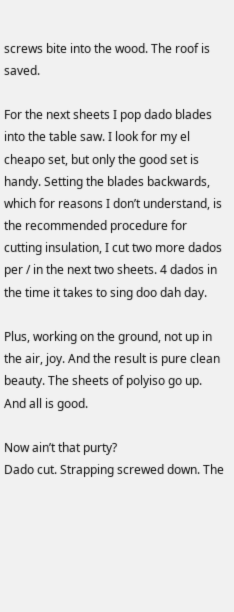screws bite into the wood. The roof is saved.

For the next sheets I pop dado blades into the table saw. I look for my el cheapo set, but only the good set is handy. Setting the blades backwards, which for reasons I don’t understand, is the recommended procedure for cutting insulation, I cut two more dados per / in the next two sheets. 4 dados in the time it takes to sing doo dah day.

Plus, working on the ground, not up in the air, joy. And the result is pure clean beauty. The sheets of polyiso go up. And all is good.

Now ain’t that purty?
Dado cut. Strapping screwed down. The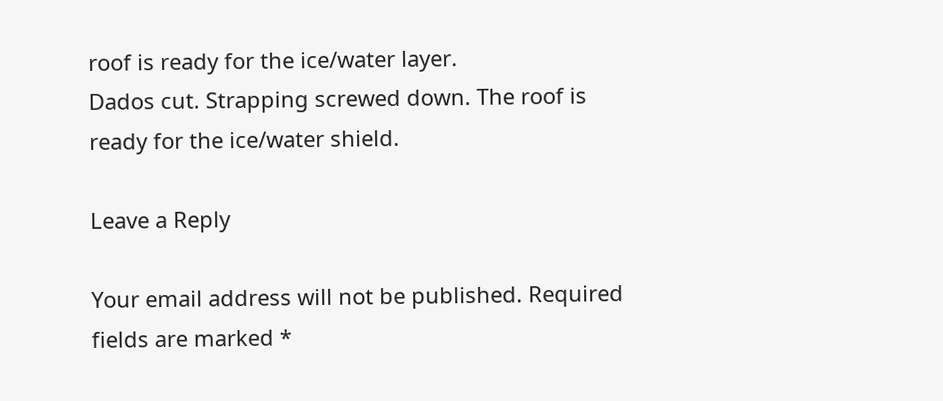roof is ready for the ice/water layer.
Dados cut. Strapping screwed down. The roof is ready for the ice/water shield.

Leave a Reply

Your email address will not be published. Required fields are marked *